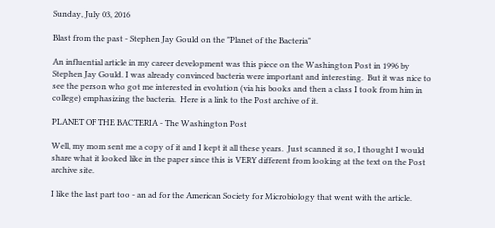Sunday, July 03, 2016

Blast from the past - Stephen Jay Gould on the "Planet of the Bacteria"

An influential article in my career development was this piece on the Washington Post in 1996 by Stephen Jay Gould. I was already convinced bacteria were important and interesting.  But it was nice to see the person who got me interested in evolution (via his books and then a class I took from him in college) emphasizing the bacteria.  Here is a link to the Post archive of it.

PLANET OF THE BACTERIA - The Washington Post

Well, my mom sent me a copy of it and I kept it all these years.  Just scanned it so, I thought I would share what it looked like in the paper since this is VERY different from looking at the text on the Post archive site.

I like the last part too - an ad for the American Society for Microbiology that went with the article.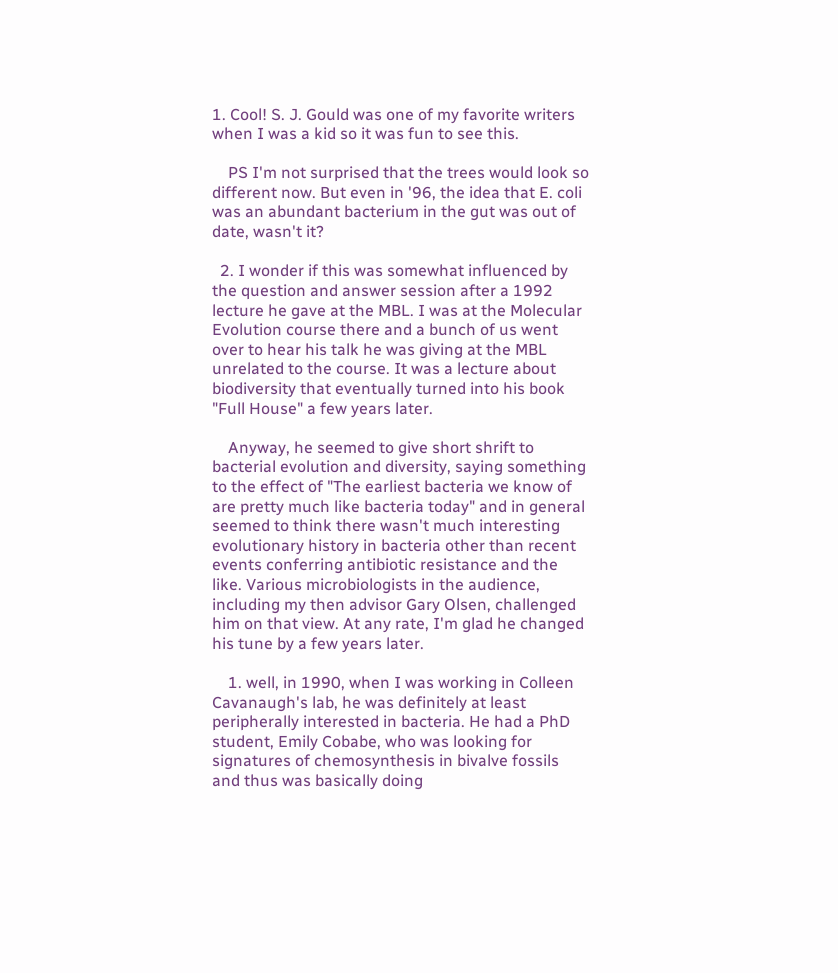1. Cool! S. J. Gould was one of my favorite writers when I was a kid so it was fun to see this.

    PS I'm not surprised that the trees would look so different now. But even in '96, the idea that E. coli was an abundant bacterium in the gut was out of date, wasn't it?

  2. I wonder if this was somewhat influenced by the question and answer session after a 1992 lecture he gave at the MBL. I was at the Molecular Evolution course there and a bunch of us went over to hear his talk he was giving at the MBL unrelated to the course. It was a lecture about biodiversity that eventually turned into his book "Full House" a few years later.

    Anyway, he seemed to give short shrift to bacterial evolution and diversity, saying something to the effect of "The earliest bacteria we know of are pretty much like bacteria today" and in general seemed to think there wasn't much interesting evolutionary history in bacteria other than recent events conferring antibiotic resistance and the like. Various microbiologists in the audience, including my then advisor Gary Olsen, challenged him on that view. At any rate, I'm glad he changed his tune by a few years later.

    1. well, in 1990, when I was working in Colleen Cavanaugh's lab, he was definitely at least peripherally interested in bacteria. He had a PhD student, Emily Cobabe, who was looking for signatures of chemosynthesis in bivalve fossils and thus was basically doing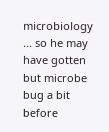microbiology ... so he may have gotten but microbe bug a bit before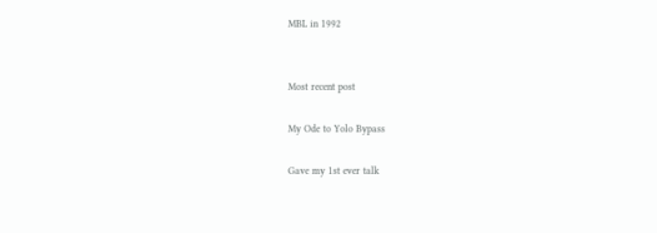MBL in 1992


Most recent post

My Ode to Yolo Bypass

Gave my 1st ever talk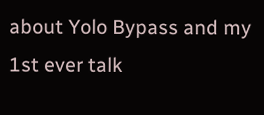about Yolo Bypass and my 1st ever talk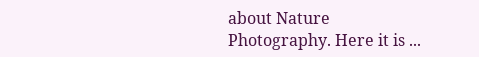about Nature Photography. Here it is ...